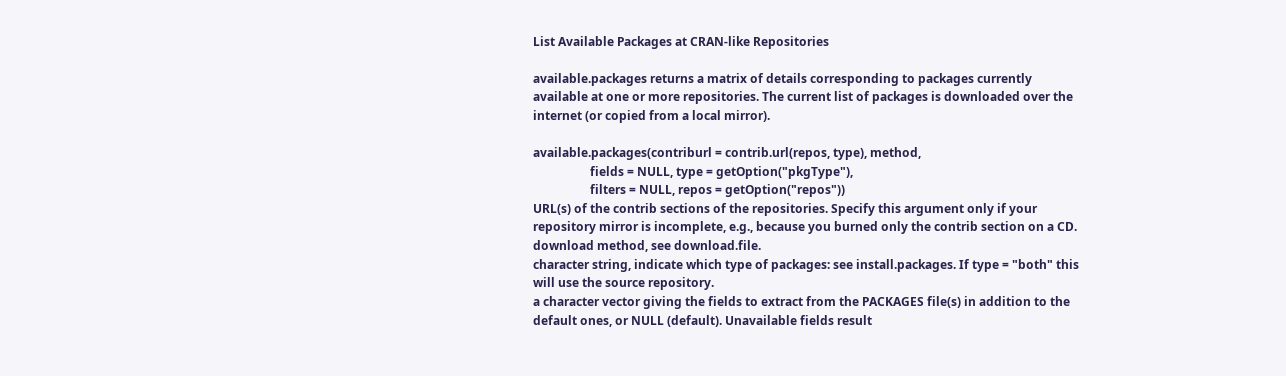List Available Packages at CRAN-like Repositories

available.packages returns a matrix of details corresponding to packages currently available at one or more repositories. The current list of packages is downloaded over the internet (or copied from a local mirror).

available.packages(contriburl = contrib.url(repos, type), method,
                   fields = NULL, type = getOption("pkgType"),
                   filters = NULL, repos = getOption("repos"))
URL(s) of the contrib sections of the repositories. Specify this argument only if your repository mirror is incomplete, e.g., because you burned only the contrib section on a CD.
download method, see download.file.
character string, indicate which type of packages: see install.packages. If type = "both" this will use the source repository.
a character vector giving the fields to extract from the PACKAGES file(s) in addition to the default ones, or NULL (default). Unavailable fields result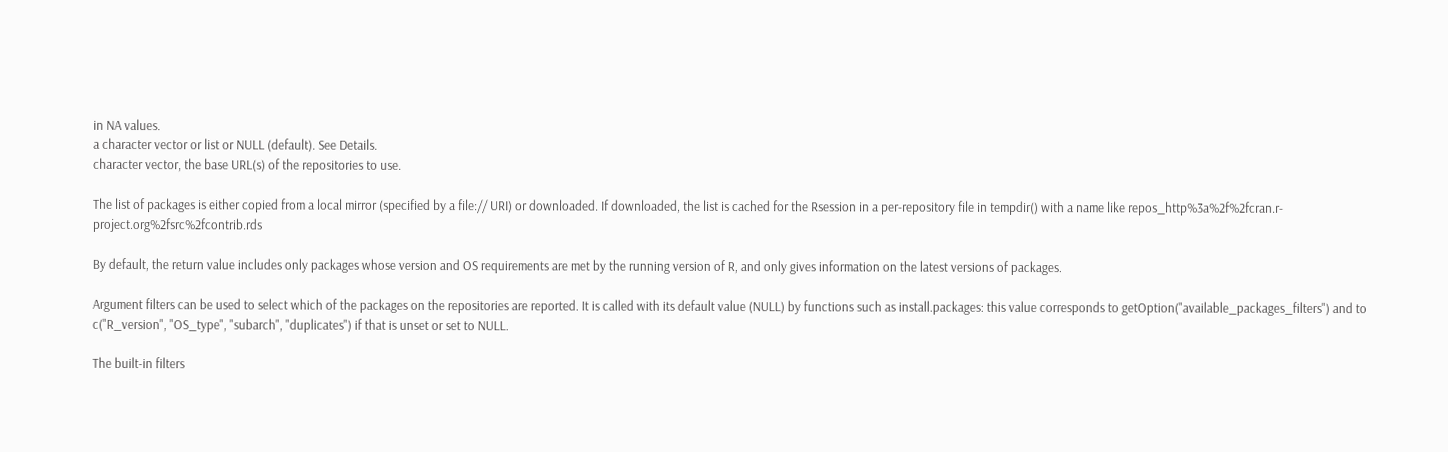in NA values.
a character vector or list or NULL (default). See Details.
character vector, the base URL(s) of the repositories to use.

The list of packages is either copied from a local mirror (specified by a file:// URI) or downloaded. If downloaded, the list is cached for the Rsession in a per-repository file in tempdir() with a name like repos_http%3a%2f%2fcran.r-project.org%2fsrc%2fcontrib.rds

By default, the return value includes only packages whose version and OS requirements are met by the running version of R, and only gives information on the latest versions of packages.

Argument filters can be used to select which of the packages on the repositories are reported. It is called with its default value (NULL) by functions such as install.packages: this value corresponds to getOption("available_packages_filters") and to c("R_version", "OS_type", "subarch", "duplicates") if that is unset or set to NULL.

The built-in filters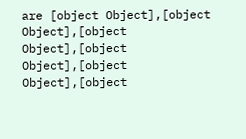are [object Object],[object Object],[object Object],[object Object],[object Object],[object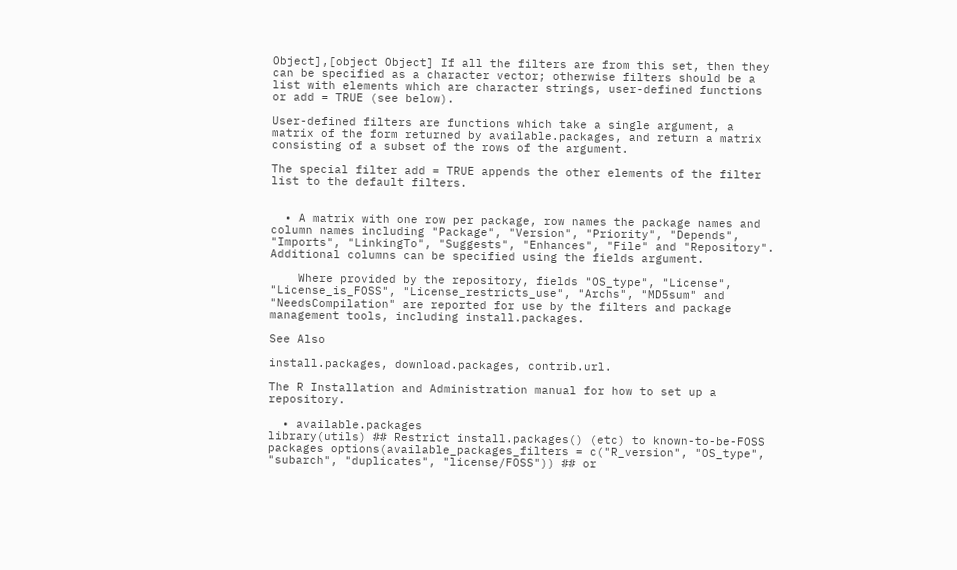Object],[object Object] If all the filters are from this set, then they can be specified as a character vector; otherwise filters should be a list with elements which are character strings, user-defined functions or add = TRUE (see below).

User-defined filters are functions which take a single argument, a matrix of the form returned by available.packages, and return a matrix consisting of a subset of the rows of the argument.

The special filter add = TRUE appends the other elements of the filter list to the default filters.


  • A matrix with one row per package, row names the package names and column names including "Package", "Version", "Priority", "Depends", "Imports", "LinkingTo", "Suggests", "Enhances", "File" and "Repository". Additional columns can be specified using the fields argument.

    Where provided by the repository, fields "OS_type", "License", "License_is_FOSS", "License_restricts_use", "Archs", "MD5sum" and "NeedsCompilation" are reported for use by the filters and package management tools, including install.packages.

See Also

install.packages, download.packages, contrib.url.

The R Installation and Administration manual for how to set up a repository.

  • available.packages
library(utils) ## Restrict install.packages() (etc) to known-to-be-FOSS packages options(available_packages_filters = c("R_version", "OS_type", "subarch", "duplicates", "license/FOSS")) ## or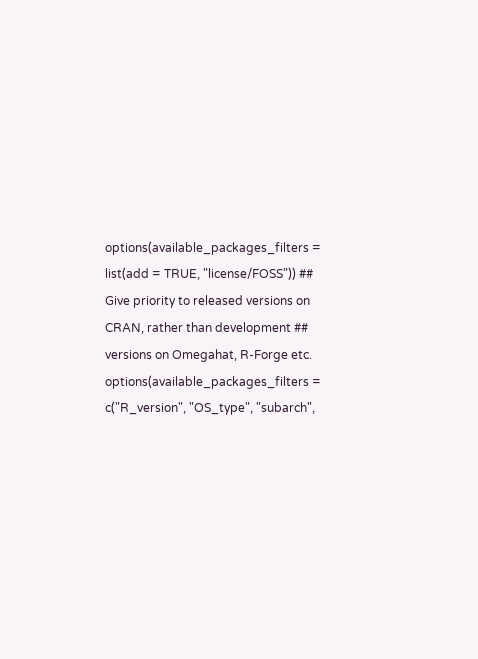options(available_packages_filters = list(add = TRUE, "license/FOSS")) ## Give priority to released versions on CRAN, rather than development ## versions on Omegahat, R-Forge etc. options(available_packages_filters = c("R_version", "OS_type", "subarch",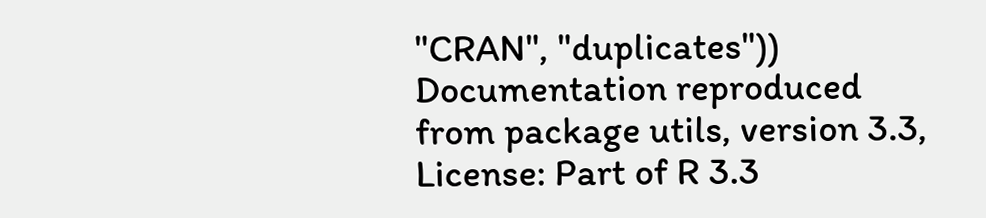"CRAN", "duplicates"))
Documentation reproduced from package utils, version 3.3, License: Part of R 3.3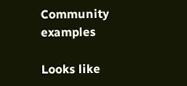Community examples

Looks like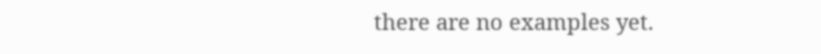there are no examples yet.